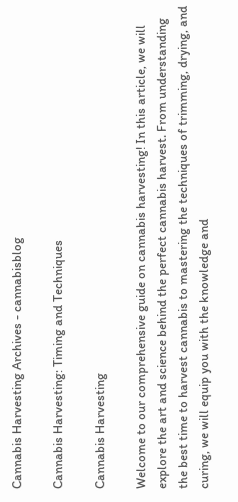Cannabis Harvesting Archives - cannabisblog

Cannabis Harvesting: Timing and Techniques

Cannabis Harvesting

Welcome to our comprehensive guide on cannabis harvesting! In this article, we will explore the art and science behind the perfect cannabis harvest. From understanding the best time to harvest cannabis to mastering the techniques of trimming, drying, and curing, we will equip you with the knowledge and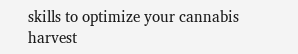skills to optimize your cannabis harvest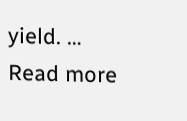yield. … Read more